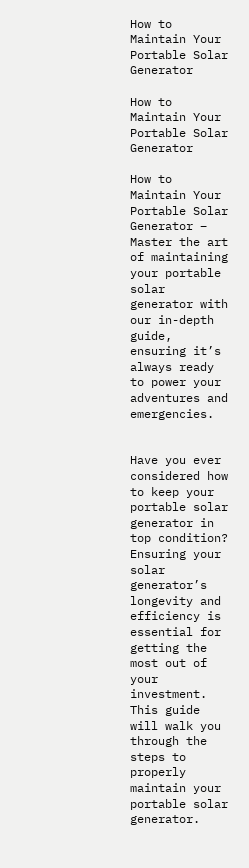How to Maintain Your Portable Solar Generator

How to Maintain Your Portable Solar Generator

How to Maintain Your Portable Solar Generator – Master the art of maintaining your portable solar generator with our in-depth guide, ensuring it’s always ready to power your adventures and emergencies.


Have you ever considered how to keep your portable solar generator in top condition? Ensuring your solar generator’s longevity and efficiency is essential for getting the most out of your investment. This guide will walk you through the steps to properly maintain your portable solar generator.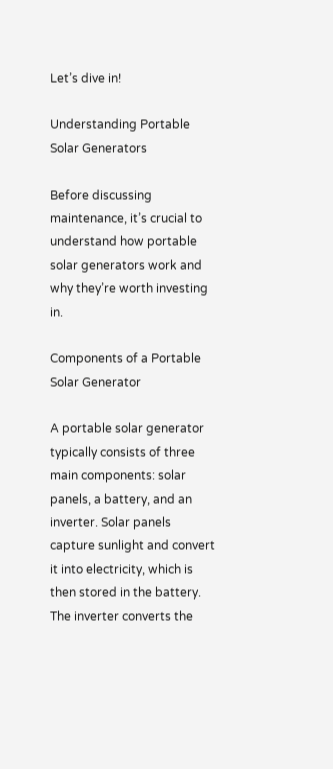Let’s dive in!

Understanding Portable Solar Generators

Before discussing maintenance, it’s crucial to understand how portable solar generators work and why they’re worth investing in.

Components of a Portable Solar Generator

A portable solar generator typically consists of three main components: solar panels, a battery, and an inverter. Solar panels capture sunlight and convert it into electricity, which is then stored in the battery. The inverter converts the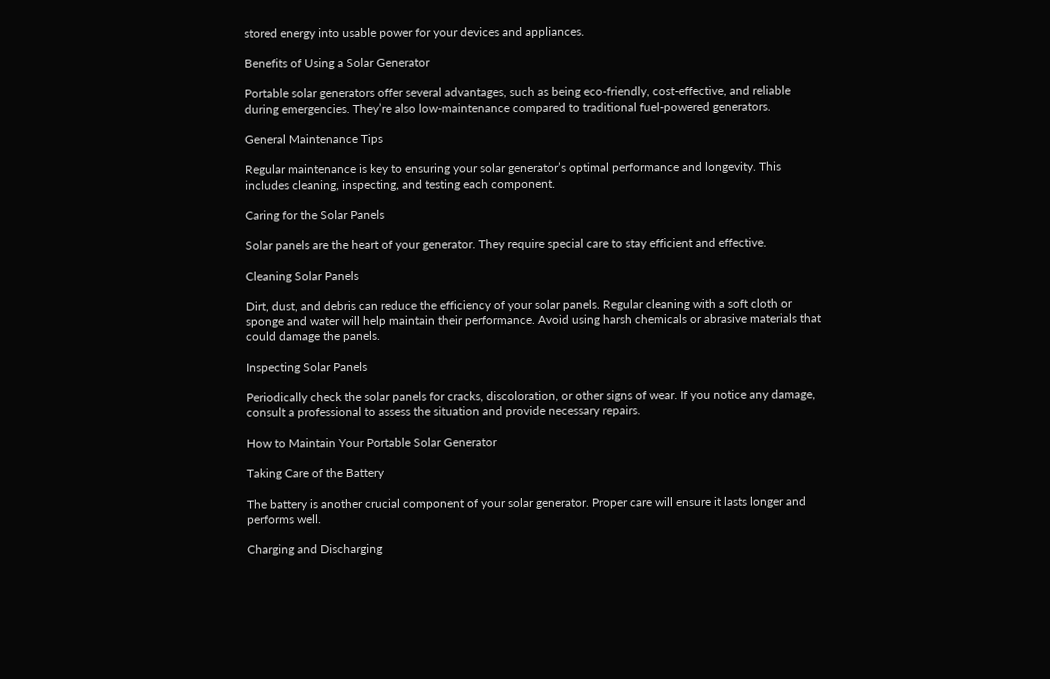stored energy into usable power for your devices and appliances.

Benefits of Using a Solar Generator

Portable solar generators offer several advantages, such as being eco-friendly, cost-effective, and reliable during emergencies. They’re also low-maintenance compared to traditional fuel-powered generators.

General Maintenance Tips

Regular maintenance is key to ensuring your solar generator’s optimal performance and longevity. This includes cleaning, inspecting, and testing each component.

Caring for the Solar Panels

Solar panels are the heart of your generator. They require special care to stay efficient and effective.

Cleaning Solar Panels

Dirt, dust, and debris can reduce the efficiency of your solar panels. Regular cleaning with a soft cloth or sponge and water will help maintain their performance. Avoid using harsh chemicals or abrasive materials that could damage the panels.

Inspecting Solar Panels

Periodically check the solar panels for cracks, discoloration, or other signs of wear. If you notice any damage, consult a professional to assess the situation and provide necessary repairs.

How to Maintain Your Portable Solar Generator

Taking Care of the Battery

The battery is another crucial component of your solar generator. Proper care will ensure it lasts longer and performs well.

Charging and Discharging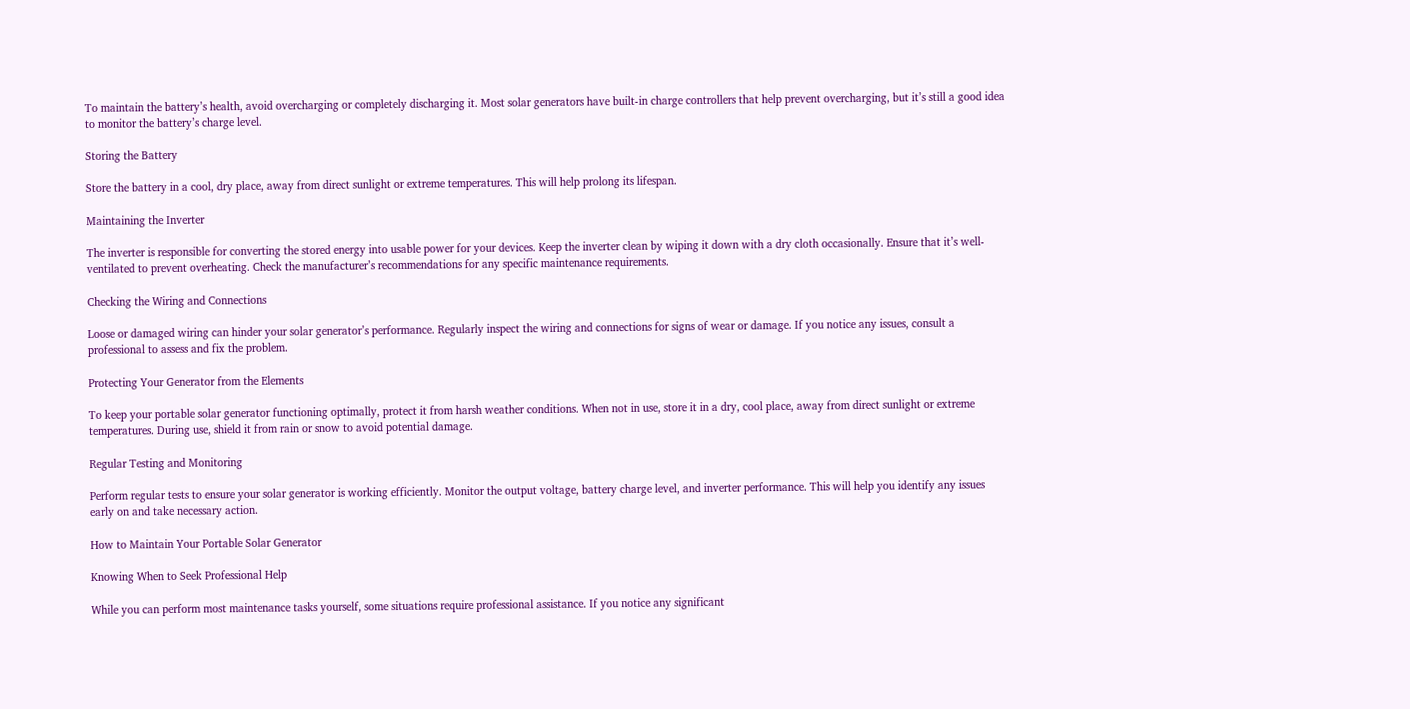To maintain the battery’s health, avoid overcharging or completely discharging it. Most solar generators have built-in charge controllers that help prevent overcharging, but it’s still a good idea to monitor the battery’s charge level.

Storing the Battery

Store the battery in a cool, dry place, away from direct sunlight or extreme temperatures. This will help prolong its lifespan.

Maintaining the Inverter

The inverter is responsible for converting the stored energy into usable power for your devices. Keep the inverter clean by wiping it down with a dry cloth occasionally. Ensure that it’s well-ventilated to prevent overheating. Check the manufacturer’s recommendations for any specific maintenance requirements.

Checking the Wiring and Connections

Loose or damaged wiring can hinder your solar generator’s performance. Regularly inspect the wiring and connections for signs of wear or damage. If you notice any issues, consult a professional to assess and fix the problem.

Protecting Your Generator from the Elements

To keep your portable solar generator functioning optimally, protect it from harsh weather conditions. When not in use, store it in a dry, cool place, away from direct sunlight or extreme temperatures. During use, shield it from rain or snow to avoid potential damage.

Regular Testing and Monitoring

Perform regular tests to ensure your solar generator is working efficiently. Monitor the output voltage, battery charge level, and inverter performance. This will help you identify any issues early on and take necessary action.

How to Maintain Your Portable Solar Generator

Knowing When to Seek Professional Help

While you can perform most maintenance tasks yourself, some situations require professional assistance. If you notice any significant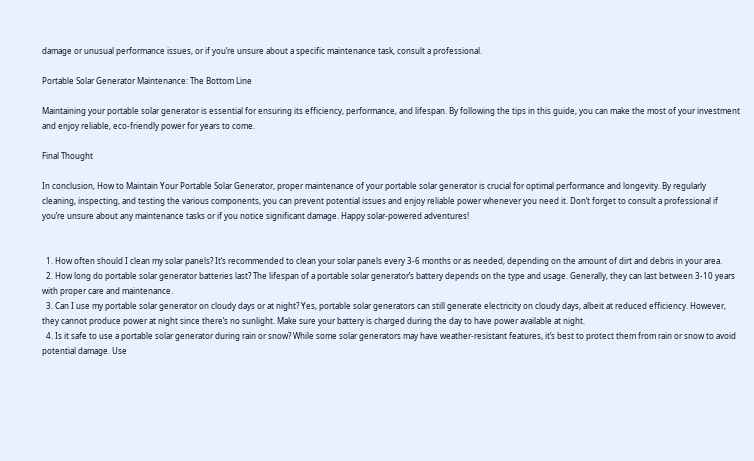damage or unusual performance issues, or if you’re unsure about a specific maintenance task, consult a professional.

Portable Solar Generator Maintenance: The Bottom Line

Maintaining your portable solar generator is essential for ensuring its efficiency, performance, and lifespan. By following the tips in this guide, you can make the most of your investment and enjoy reliable, eco-friendly power for years to come.

Final Thought

In conclusion, How to Maintain Your Portable Solar Generator, proper maintenance of your portable solar generator is crucial for optimal performance and longevity. By regularly cleaning, inspecting, and testing the various components, you can prevent potential issues and enjoy reliable power whenever you need it. Don’t forget to consult a professional if you’re unsure about any maintenance tasks or if you notice significant damage. Happy solar-powered adventures!


  1. How often should I clean my solar panels? It’s recommended to clean your solar panels every 3-6 months or as needed, depending on the amount of dirt and debris in your area.
  2. How long do portable solar generator batteries last? The lifespan of a portable solar generator’s battery depends on the type and usage. Generally, they can last between 3-10 years with proper care and maintenance.
  3. Can I use my portable solar generator on cloudy days or at night? Yes, portable solar generators can still generate electricity on cloudy days, albeit at reduced efficiency. However, they cannot produce power at night since there’s no sunlight. Make sure your battery is charged during the day to have power available at night.
  4. Is it safe to use a portable solar generator during rain or snow? While some solar generators may have weather-resistant features, it’s best to protect them from rain or snow to avoid potential damage. Use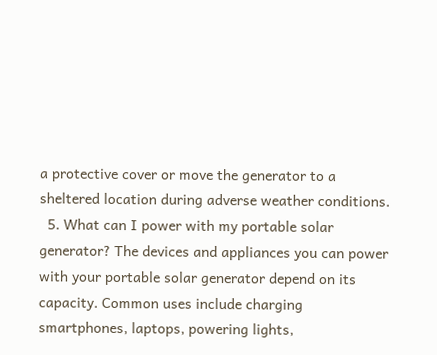a protective cover or move the generator to a sheltered location during adverse weather conditions.
  5. What can I power with my portable solar generator? The devices and appliances you can power with your portable solar generator depend on its capacity. Common uses include charging smartphones, laptops, powering lights,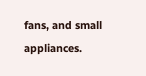fans, and small appliances.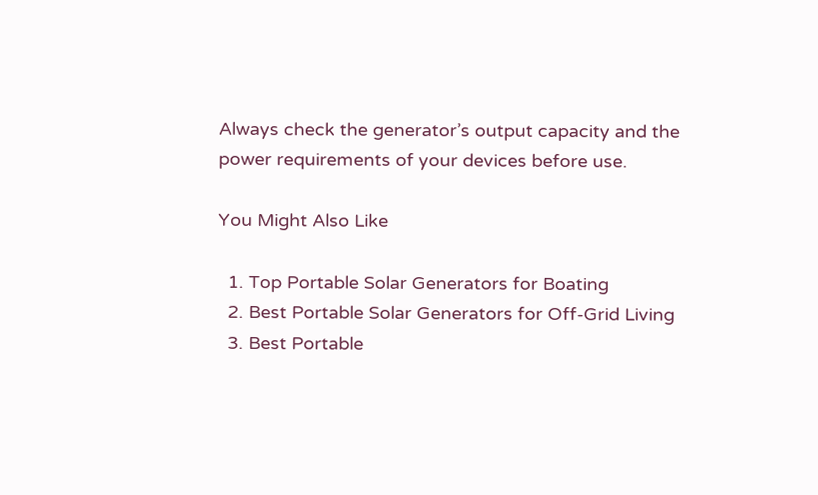Always check the generator’s output capacity and the power requirements of your devices before use.

You Might Also Like

  1. Top Portable Solar Generators for Boating
  2. Best Portable Solar Generators for Off-Grid Living
  3. Best Portable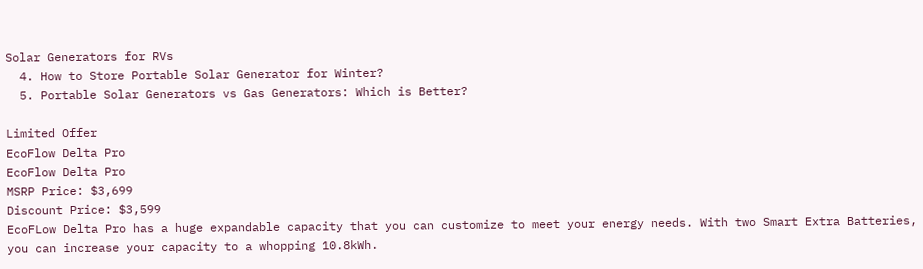Solar Generators for RVs
  4. How to Store Portable Solar Generator for Winter?
  5. Portable Solar Generators vs Gas Generators: Which is Better?

Limited Offer
EcoFlow Delta Pro
EcoFlow Delta Pro
MSRP Price: $3,699
Discount Price: $3,599
EcoFLow Delta Pro has a huge expandable capacity that you can customize to meet your energy needs. With two Smart Extra Batteries, you can increase your capacity to a whopping 10.8kWh.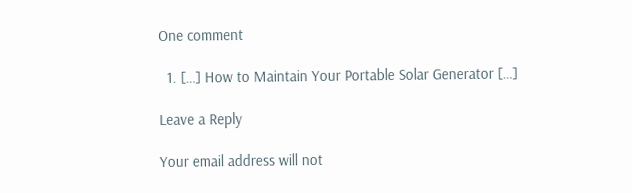One comment

  1. […] How to Maintain Your Portable Solar Generator […]

Leave a Reply

Your email address will not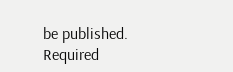be published. Required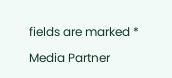fields are marked *

Media Partner